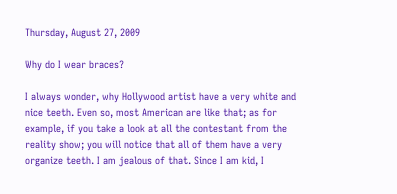Thursday, August 27, 2009

Why do I wear braces?

I always wonder, why Hollywood artist have a very white and nice teeth. Even so, most American are like that; as for example, if you take a look at all the contestant from the reality show; you will notice that all of them have a very organize teeth. I am jealous of that. Since I am kid, I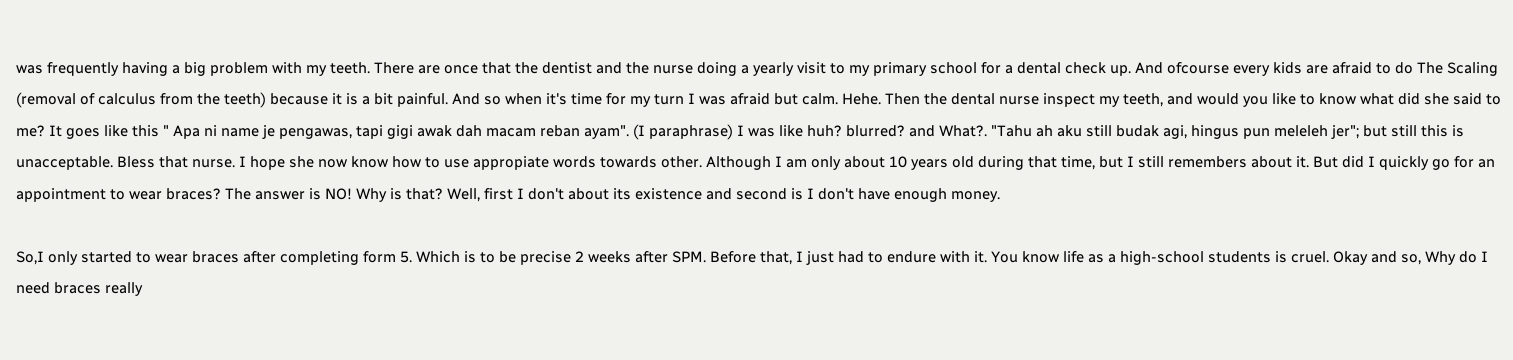was frequently having a big problem with my teeth. There are once that the dentist and the nurse doing a yearly visit to my primary school for a dental check up. And ofcourse every kids are afraid to do The Scaling (removal of calculus from the teeth) because it is a bit painful. And so when it's time for my turn I was afraid but calm. Hehe. Then the dental nurse inspect my teeth, and would you like to know what did she said to me? It goes like this " Apa ni name je pengawas, tapi gigi awak dah macam reban ayam". (I paraphrase) I was like huh? blurred? and What?. "Tahu ah aku still budak agi, hingus pun meleleh jer"; but still this is unacceptable. Bless that nurse. I hope she now know how to use appropiate words towards other. Although I am only about 10 years old during that time, but I still remembers about it. But did I quickly go for an appointment to wear braces? The answer is NO! Why is that? Well, first I don't about its existence and second is I don't have enough money.

So,I only started to wear braces after completing form 5. Which is to be precise 2 weeks after SPM. Before that, I just had to endure with it. You know life as a high-school students is cruel. Okay and so, Why do I need braces really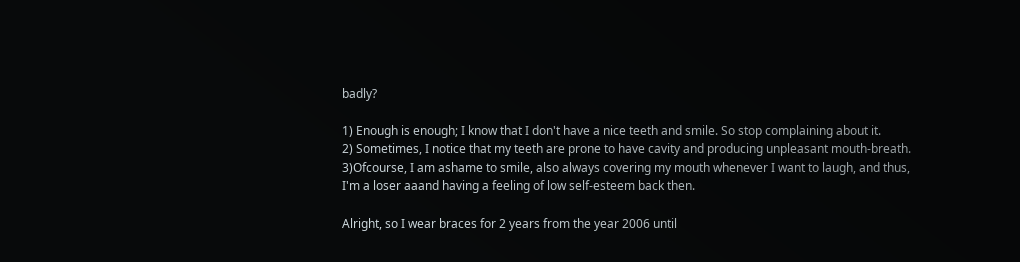badly?

1) Enough is enough; I know that I don't have a nice teeth and smile. So stop complaining about it.
2) Sometimes, I notice that my teeth are prone to have cavity and producing unpleasant mouth-breath.
3)Ofcourse, I am ashame to smile, also always covering my mouth whenever I want to laugh, and thus, I'm a loser aaand having a feeling of low self-esteem back then.

Alright, so I wear braces for 2 years from the year 2006 until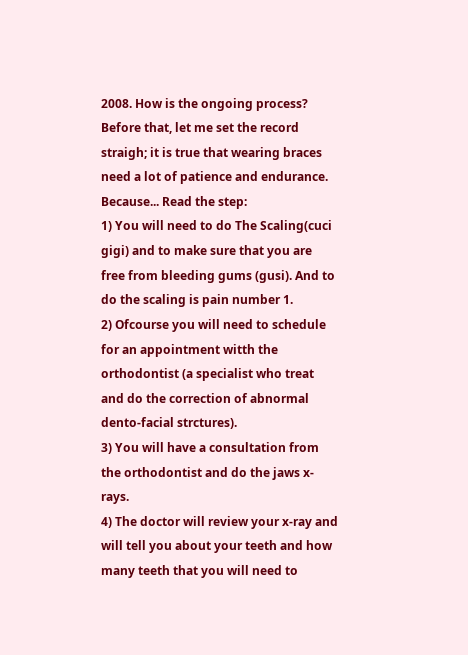2008. How is the ongoing process? Before that, let me set the record straigh; it is true that wearing braces need a lot of patience and endurance. Because... Read the step:
1) You will need to do The Scaling(cuci gigi) and to make sure that you are free from bleeding gums (gusi). And to do the scaling is pain number 1.
2) Ofcourse you will need to schedule for an appointment witth the orthodontist (a specialist who treat and do the correction of abnormal dento-facial strctures).
3) You will have a consultation from the orthodontist and do the jaws x-rays.
4) The doctor will review your x-ray and will tell you about your teeth and how many teeth that you will need to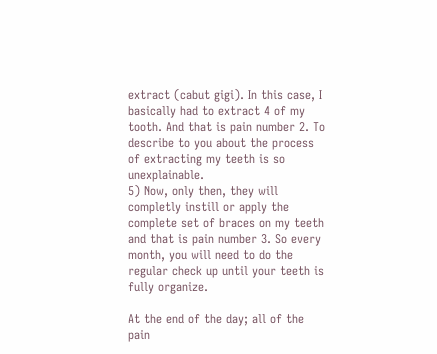extract (cabut gigi). In this case, I basically had to extract 4 of my tooth. And that is pain number 2. To describe to you about the process of extracting my teeth is so unexplainable.
5) Now, only then, they will completly instill or apply the complete set of braces on my teeth and that is pain number 3. So every month, you will need to do the regular check up until your teeth is fully organize.

At the end of the day; all of the pain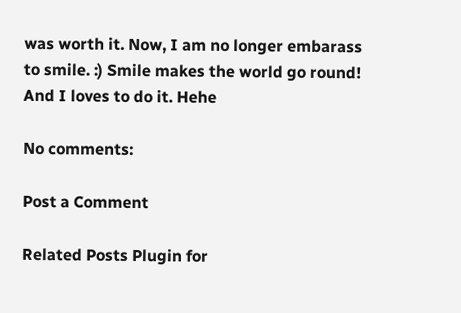was worth it. Now, I am no longer embarass to smile. :) Smile makes the world go round! And I loves to do it. Hehe

No comments:

Post a Comment

Related Posts Plugin for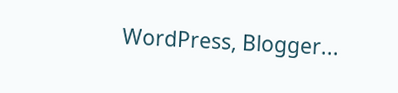WordPress, Blogger...